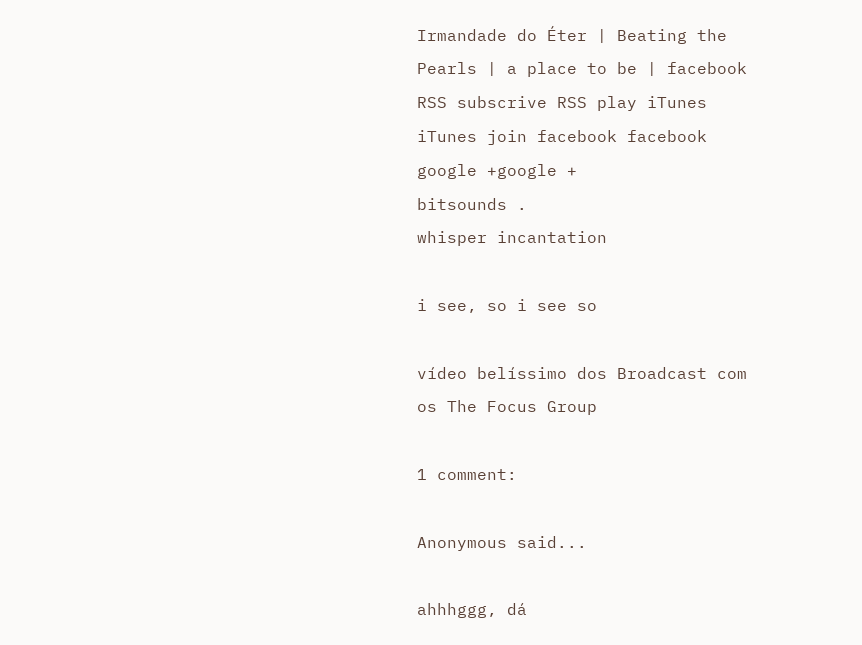Irmandade do Éter | Beating the Pearls | a place to be | facebook
RSS subscrive RSS play iTunes iTunes join facebook facebook google +google +
bitsounds .
whisper incantation

i see, so i see so

vídeo belíssimo dos Broadcast com os The Focus Group

1 comment:

Anonymous said...

ahhhggg, dá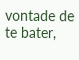vontade de te bater,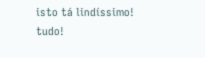isto tá lindíssimo! tudo!